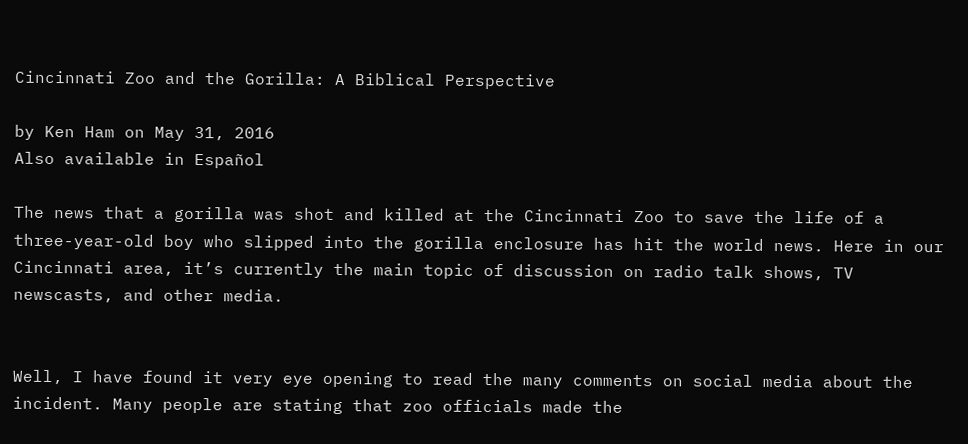Cincinnati Zoo and the Gorilla: A Biblical Perspective

by Ken Ham on May 31, 2016
Also available in Español

The news that a gorilla was shot and killed at the Cincinnati Zoo to save the life of a three-year-old boy who slipped into the gorilla enclosure has hit the world news. Here in our Cincinnati area, it’s currently the main topic of discussion on radio talk shows, TV newscasts, and other media.


Well, I have found it very eye opening to read the many comments on social media about the incident. Many people are stating that zoo officials made the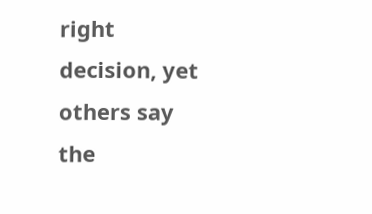right decision, yet others say the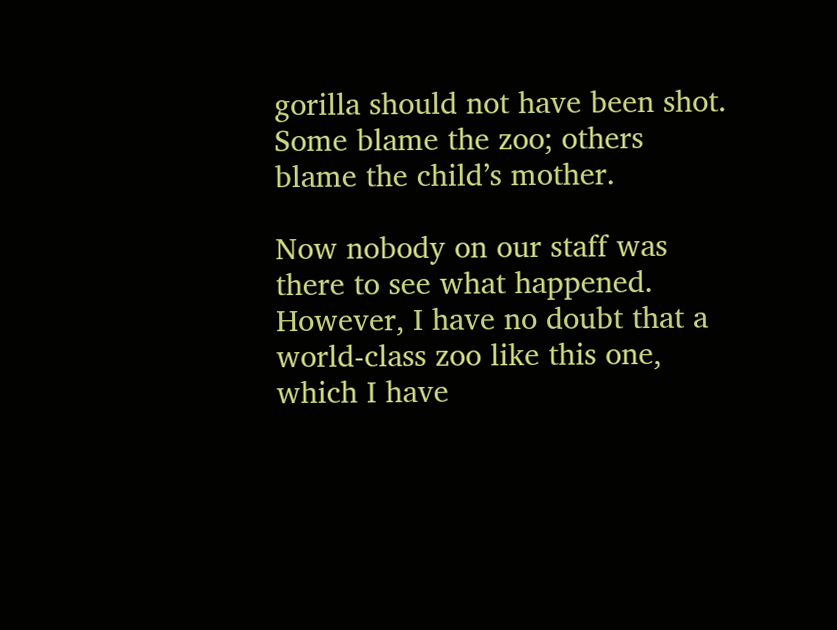gorilla should not have been shot. Some blame the zoo; others blame the child’s mother.

Now nobody on our staff was there to see what happened. However, I have no doubt that a world-class zoo like this one, which I have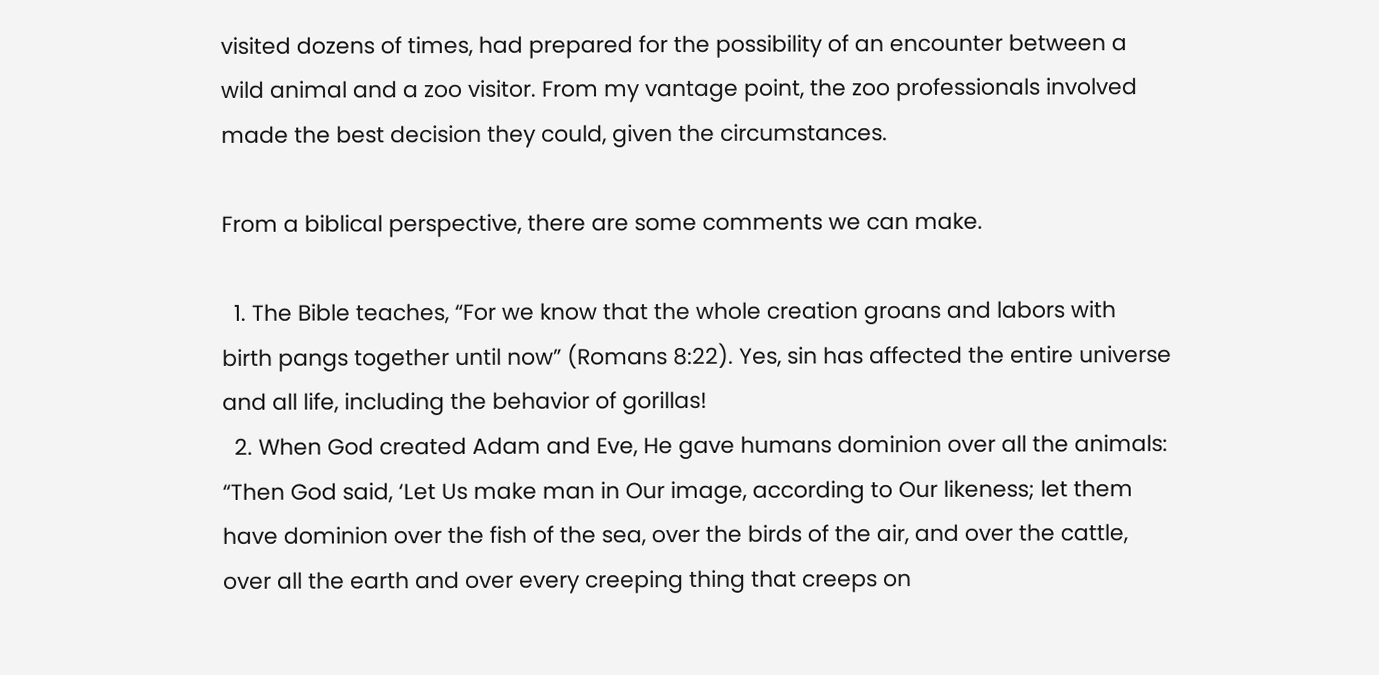visited dozens of times, had prepared for the possibility of an encounter between a wild animal and a zoo visitor. From my vantage point, the zoo professionals involved made the best decision they could, given the circumstances.

From a biblical perspective, there are some comments we can make.

  1. The Bible teaches, “For we know that the whole creation groans and labors with birth pangs together until now” (Romans 8:22). Yes, sin has affected the entire universe and all life, including the behavior of gorillas!
  2. When God created Adam and Eve, He gave humans dominion over all the animals: “Then God said, ‘Let Us make man in Our image, according to Our likeness; let them have dominion over the fish of the sea, over the birds of the air, and over the cattle, over all the earth and over every creeping thing that creeps on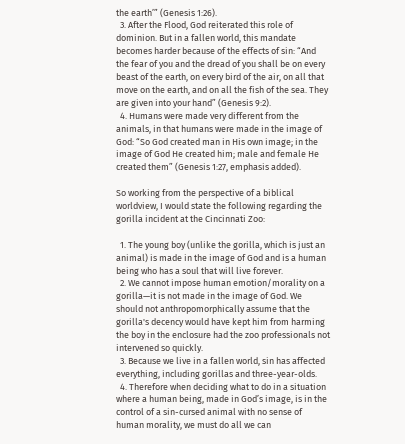the earth’” (Genesis 1:26).
  3. After the Flood, God reiterated this role of dominion. But in a fallen world, this mandate becomes harder because of the effects of sin: “And the fear of you and the dread of you shall be on every beast of the earth, on every bird of the air, on all that move on the earth, and on all the fish of the sea. They are given into your hand” (Genesis 9:2).
  4. Humans were made very different from the animals, in that humans were made in the image of God: “So God created man in His own image; in the image of God He created him; male and female He created them” (Genesis 1:27, emphasis added).

So working from the perspective of a biblical worldview, I would state the following regarding the gorilla incident at the Cincinnati Zoo:

  1. The young boy (unlike the gorilla, which is just an animal) is made in the image of God and is a human being who has a soul that will live forever.
  2. We cannot impose human emotion/morality on a gorilla—it is not made in the image of God. We should not anthropomorphically assume that the gorilla's decency would have kept him from harming the boy in the enclosure had the zoo professionals not intervened so quickly.
  3. Because we live in a fallen world, sin has affected everything, including gorillas and three-year-olds.
  4. Therefore when deciding what to do in a situation where a human being, made in God’s image, is in the control of a sin-cursed animal with no sense of human morality, we must do all we can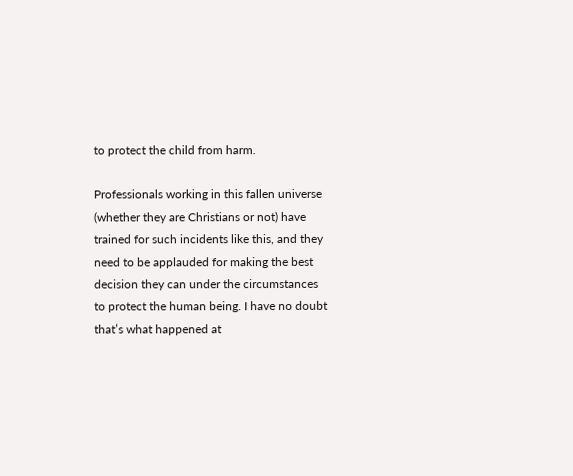to protect the child from harm.

Professionals working in this fallen universe (whether they are Christians or not) have trained for such incidents like this, and they need to be applauded for making the best decision they can under the circumstances to protect the human being. I have no doubt that’s what happened at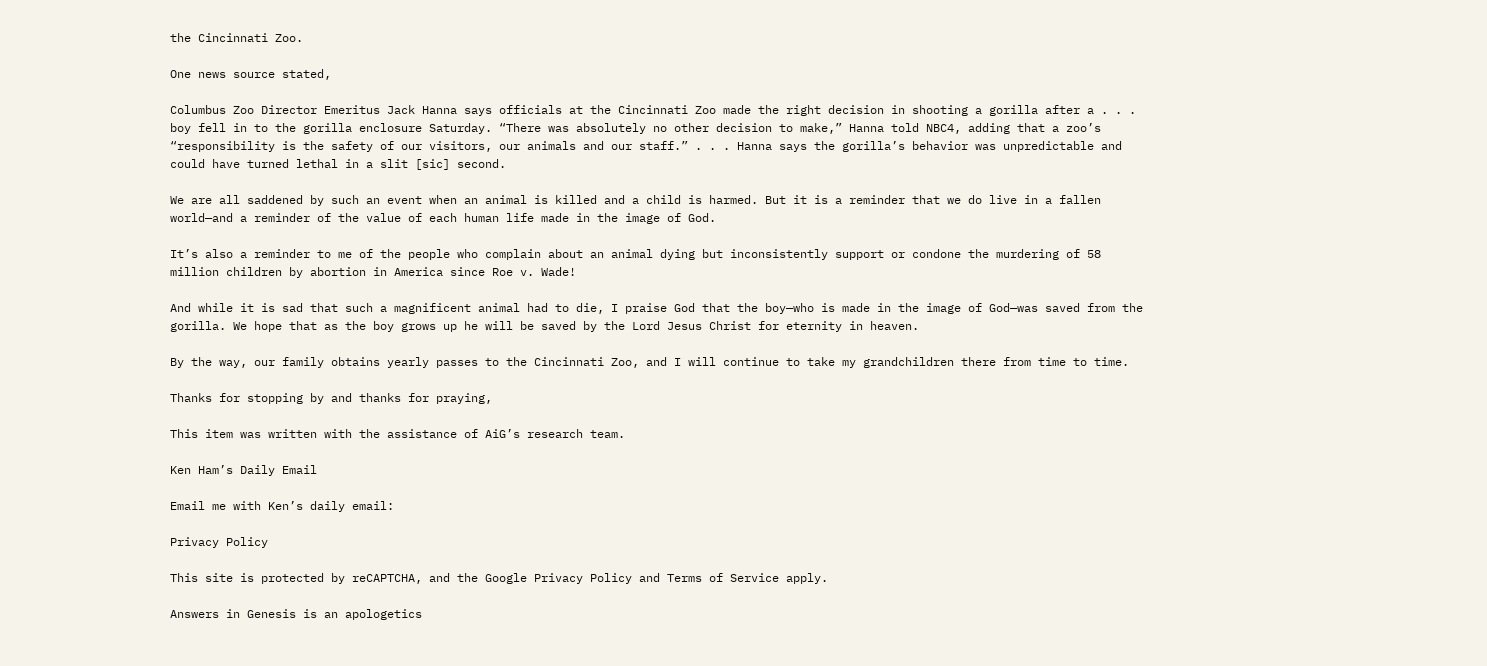the Cincinnati Zoo.

One news source stated,

Columbus Zoo Director Emeritus Jack Hanna says officials at the Cincinnati Zoo made the right decision in shooting a gorilla after a . . . boy fell in to the gorilla enclosure Saturday. “There was absolutely no other decision to make,” Hanna told NBC4, adding that a zoo’s “responsibility is the safety of our visitors, our animals and our staff.” . . . Hanna says the gorilla’s behavior was unpredictable and could have turned lethal in a slit [sic] second.

We are all saddened by such an event when an animal is killed and a child is harmed. But it is a reminder that we do live in a fallen world—and a reminder of the value of each human life made in the image of God.

It’s also a reminder to me of the people who complain about an animal dying but inconsistently support or condone the murdering of 58 million children by abortion in America since Roe v. Wade!

And while it is sad that such a magnificent animal had to die, I praise God that the boy—who is made in the image of God—was saved from the gorilla. We hope that as the boy grows up he will be saved by the Lord Jesus Christ for eternity in heaven.

By the way, our family obtains yearly passes to the Cincinnati Zoo, and I will continue to take my grandchildren there from time to time.

Thanks for stopping by and thanks for praying,

This item was written with the assistance of AiG’s research team.

Ken Ham’s Daily Email

Email me with Ken’s daily email:

Privacy Policy

This site is protected by reCAPTCHA, and the Google Privacy Policy and Terms of Service apply.

Answers in Genesis is an apologetics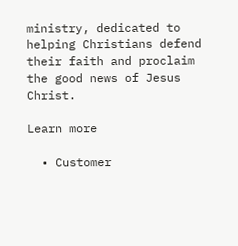ministry, dedicated to helping Christians defend their faith and proclaim the good news of Jesus Christ.

Learn more

  • Customer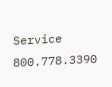Service 800.778.3390